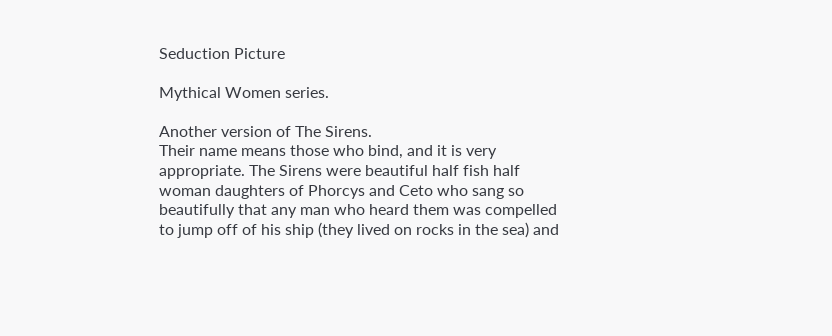Seduction Picture

Mythical Women series.

Another version of The Sirens.
Their name means those who bind, and it is very appropriate. The Sirens were beautiful half fish half woman daughters of Phorcys and Ceto who sang so beautifully that any man who heard them was compelled to jump off of his ship (they lived on rocks in the sea) and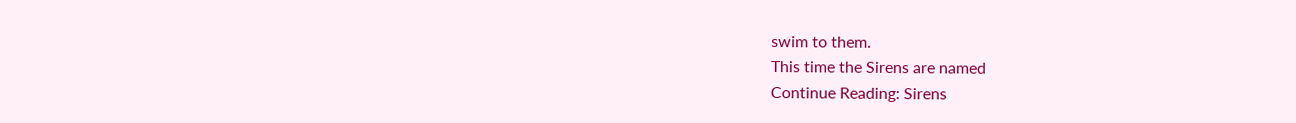swim to them.
This time the Sirens are named
Continue Reading: Sirens